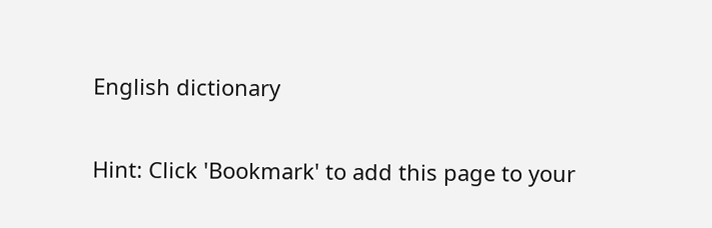English dictionary

Hint: Click 'Bookmark' to add this page to your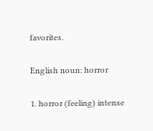favorites.

English noun: horror

1. horror (feeling) intense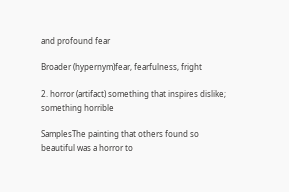and profound fear

Broader (hypernym)fear, fearfulness, fright

2. horror (artifact) something that inspires dislike; something horrible

SamplesThe painting that others found so beautiful was a horror to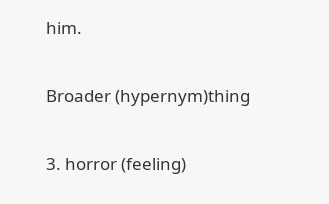him.

Broader (hypernym)thing

3. horror (feeling)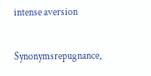intense aversion

Synonymsrepugnance,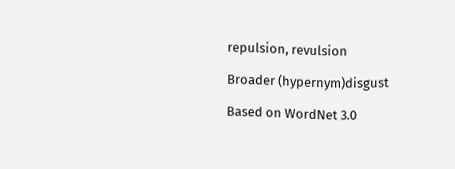repulsion, revulsion

Broader (hypernym)disgust

Based on WordNet 3.0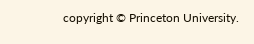copyright © Princeton University.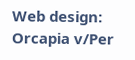Web design: Orcapia v/Per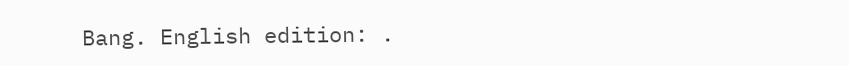Bang. English edition: .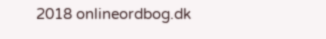2018 onlineordbog.dk